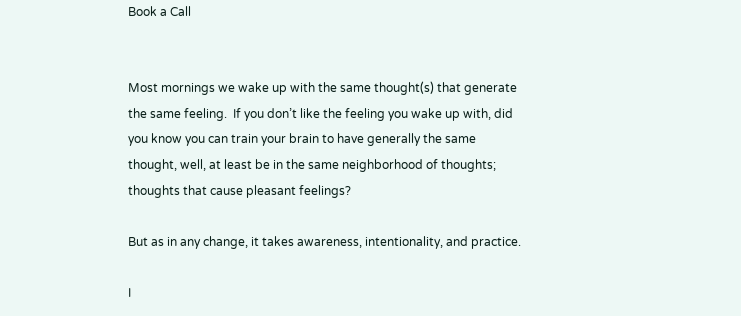Book a Call


Most mornings we wake up with the same thought(s) that generate the same feeling.  If you don’t like the feeling you wake up with, did you know you can train your brain to have generally the same thought, well, at least be in the same neighborhood of thoughts; thoughts that cause pleasant feelings?

But as in any change, it takes awareness, intentionality, and practice.

I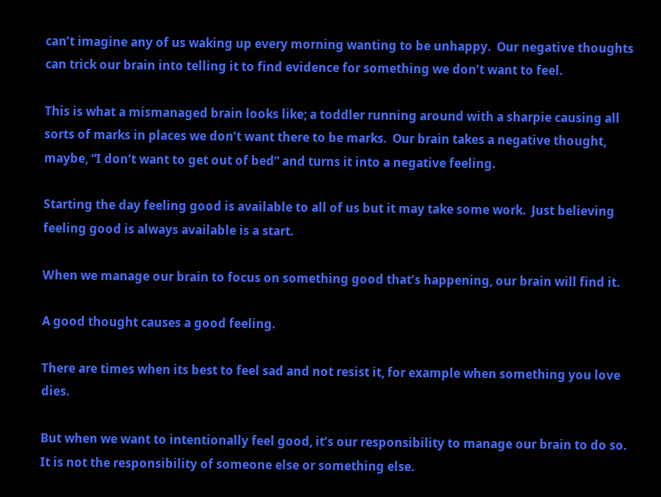can’t imagine any of us waking up every morning wanting to be unhappy.  Our negative thoughts can trick our brain into telling it to find evidence for something we don’t want to feel.

This is what a mismanaged brain looks like; a toddler running around with a sharpie causing all sorts of marks in places we don’t want there to be marks.  Our brain takes a negative thought, maybe, “I don’t want to get out of bed” and turns it into a negative feeling.

Starting the day feeling good is available to all of us but it may take some work.  Just believing feeling good is always available is a start.

When we manage our brain to focus on something good that’s happening, our brain will find it.

A good thought causes a good feeling.

There are times when its best to feel sad and not resist it, for example when something you love dies.

But when we want to intentionally feel good, it’s our responsibility to manage our brain to do so.  It is not the responsibility of someone else or something else.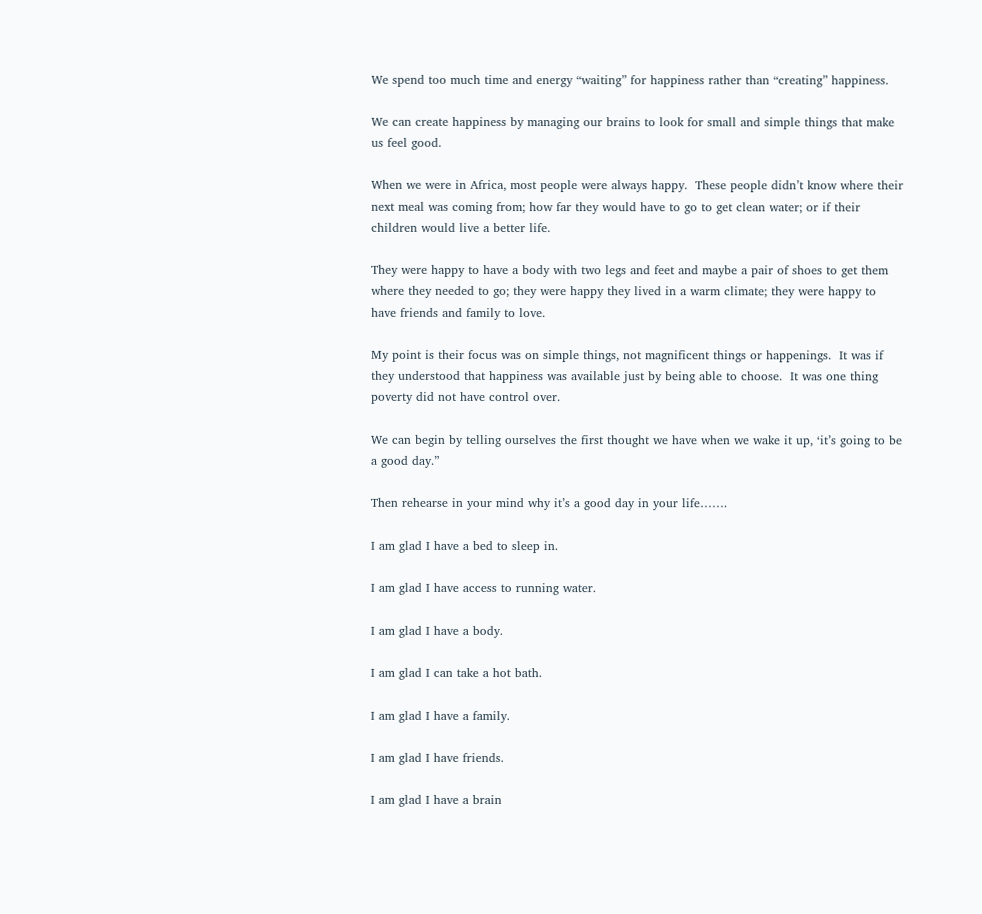We spend too much time and energy “waiting” for happiness rather than “creating” happiness.

We can create happiness by managing our brains to look for small and simple things that make us feel good.

When we were in Africa, most people were always happy.  These people didn’t know where their next meal was coming from; how far they would have to go to get clean water; or if their children would live a better life.

They were happy to have a body with two legs and feet and maybe a pair of shoes to get them where they needed to go; they were happy they lived in a warm climate; they were happy to have friends and family to love.

My point is their focus was on simple things, not magnificent things or happenings.  It was if they understood that happiness was available just by being able to choose.  It was one thing poverty did not have control over.

We can begin by telling ourselves the first thought we have when we wake it up, ‘it’s going to be a good day.”

Then rehearse in your mind why it’s a good day in your life…….

I am glad I have a bed to sleep in.

I am glad I have access to running water.

I am glad I have a body.

I am glad I can take a hot bath.

I am glad I have a family.

I am glad I have friends.

I am glad I have a brain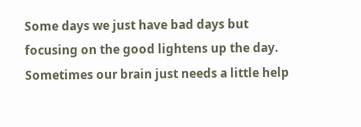Some days we just have bad days but focusing on the good lightens up the day.  Sometimes our brain just needs a little help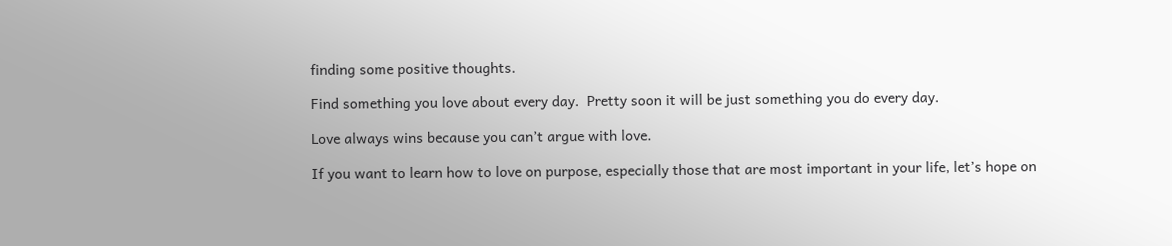finding some positive thoughts.

Find something you love about every day.  Pretty soon it will be just something you do every day.

Love always wins because you can’t argue with love.

If you want to learn how to love on purpose, especially those that are most important in your life, let’s hope on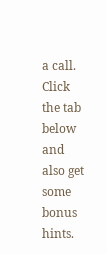a call.  Click the tab below and also get some bonus hints.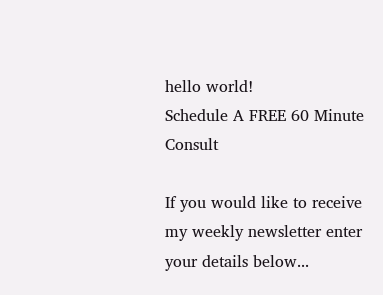hello world!
Schedule A FREE 60 Minute Consult

If you would like to receive my weekly newsletter enter your details below...